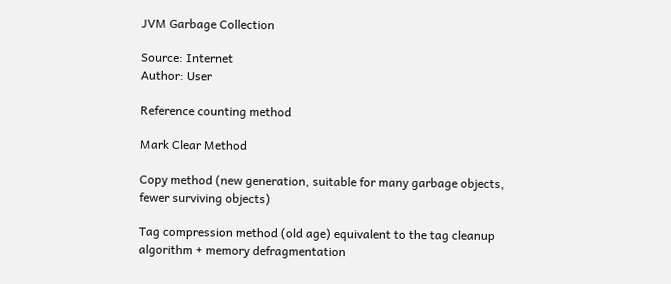JVM Garbage Collection

Source: Internet
Author: User

Reference counting method

Mark Clear Method

Copy method (new generation, suitable for many garbage objects, fewer surviving objects)

Tag compression method (old age) equivalent to the tag cleanup algorithm + memory defragmentation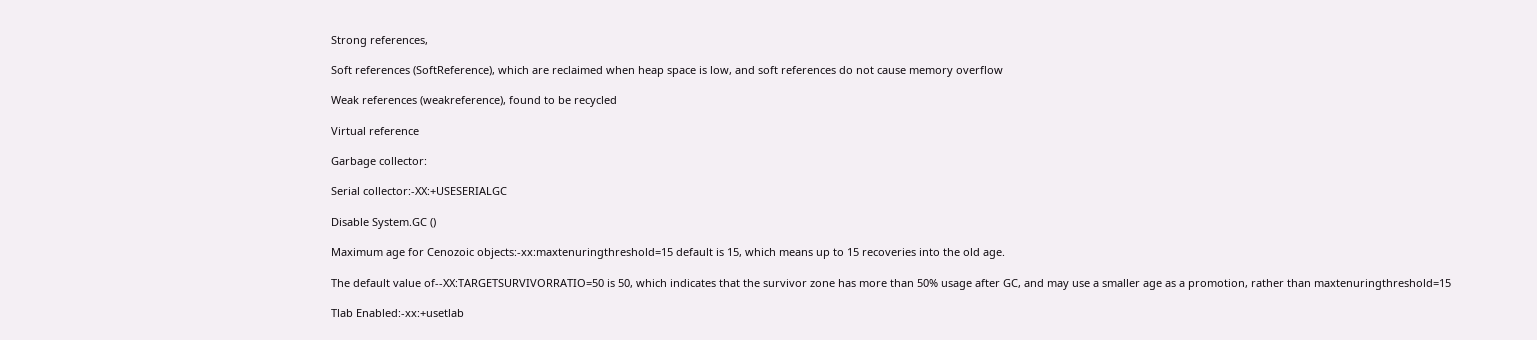Strong references,

Soft references (SoftReference), which are reclaimed when heap space is low, and soft references do not cause memory overflow

Weak references (weakreference), found to be recycled

Virtual reference

Garbage collector:

Serial collector:-XX:+USESERIALGC

Disable System.GC ()

Maximum age for Cenozoic objects:-xx:maxtenuringthreshold=15 default is 15, which means up to 15 recoveries into the old age.

The default value of--XX:TARGETSURVIVORRATIO=50 is 50, which indicates that the survivor zone has more than 50% usage after GC, and may use a smaller age as a promotion, rather than maxtenuringthreshold=15

Tlab Enabled:-xx:+usetlab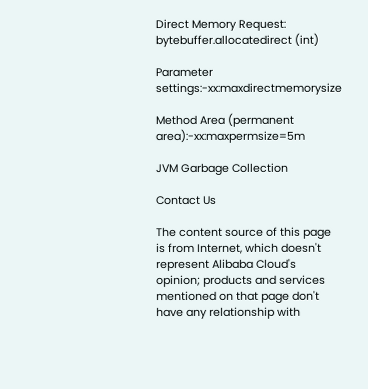Direct Memory Request: bytebuffer.allocatedirect (int)

Parameter settings:-xx:maxdirectmemorysize

Method Area (permanent area):-xx:maxpermsize=5m

JVM Garbage Collection

Contact Us

The content source of this page is from Internet, which doesn't represent Alibaba Cloud's opinion; products and services mentioned on that page don't have any relationship with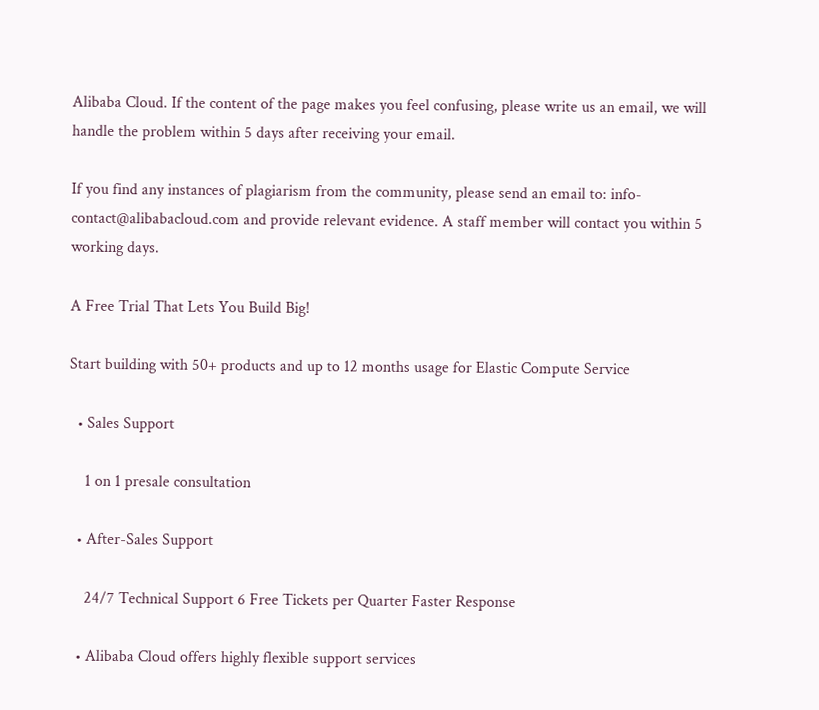Alibaba Cloud. If the content of the page makes you feel confusing, please write us an email, we will handle the problem within 5 days after receiving your email.

If you find any instances of plagiarism from the community, please send an email to: info-contact@alibabacloud.com and provide relevant evidence. A staff member will contact you within 5 working days.

A Free Trial That Lets You Build Big!

Start building with 50+ products and up to 12 months usage for Elastic Compute Service

  • Sales Support

    1 on 1 presale consultation

  • After-Sales Support

    24/7 Technical Support 6 Free Tickets per Quarter Faster Response

  • Alibaba Cloud offers highly flexible support services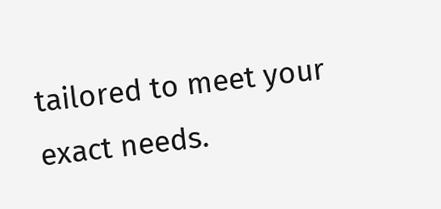tailored to meet your exact needs.